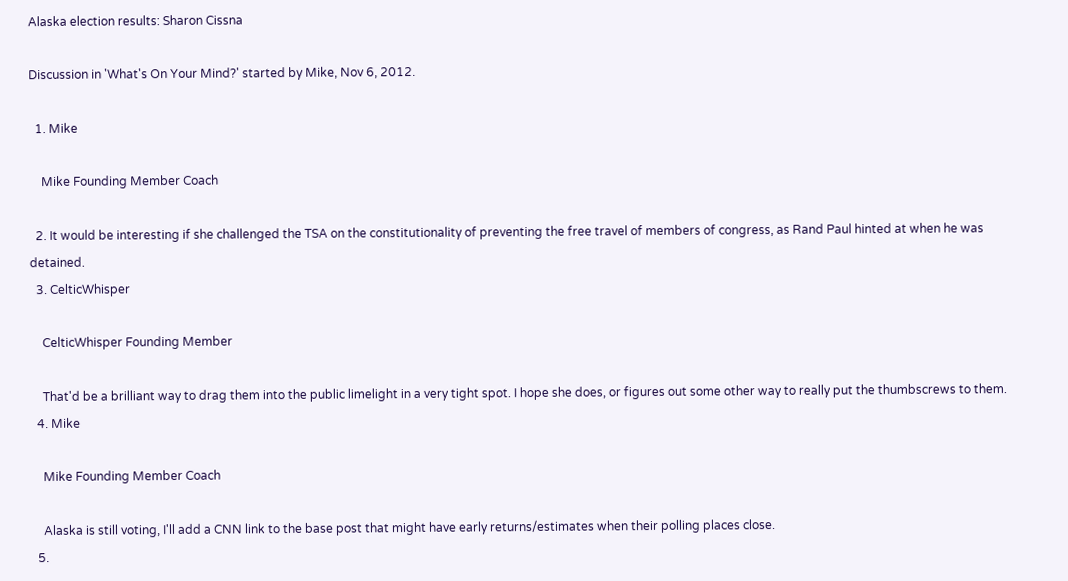Alaska election results: Sharon Cissna

Discussion in 'What's On Your Mind?' started by Mike, Nov 6, 2012.

  1. Mike

    Mike Founding Member Coach

  2. It would be interesting if she challenged the TSA on the constitutionality of preventing the free travel of members of congress, as Rand Paul hinted at when he was detained.
  3. CelticWhisper

    CelticWhisper Founding Member

    That'd be a brilliant way to drag them into the public limelight in a very tight spot. I hope she does, or figures out some other way to really put the thumbscrews to them.
  4. Mike

    Mike Founding Member Coach

    Alaska is still voting, I'll add a CNN link to the base post that might have early returns/estimates when their polling places close.
  5.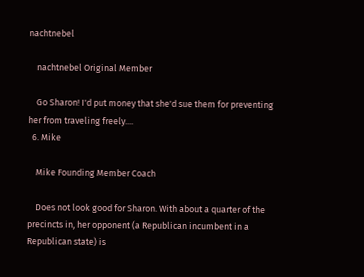nachtnebel

    nachtnebel Original Member

    Go Sharon! I'd put money that she'd sue them for preventing her from traveling freely....
  6. Mike

    Mike Founding Member Coach

    Does not look good for Sharon. With about a quarter of the precincts in, her opponent (a Republican incumbent in a Republican state) is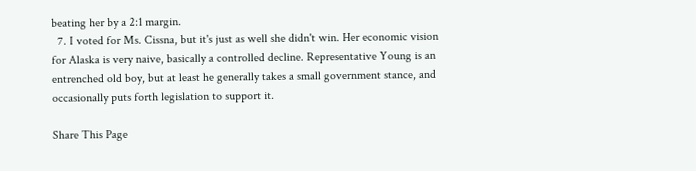beating her by a 2:1 margin.
  7. I voted for Ms. Cissna, but it's just as well she didn't win. Her economic vision for Alaska is very naive, basically a controlled decline. Representative Young is an entrenched old boy, but at least he generally takes a small government stance, and occasionally puts forth legislation to support it.

Share This Page